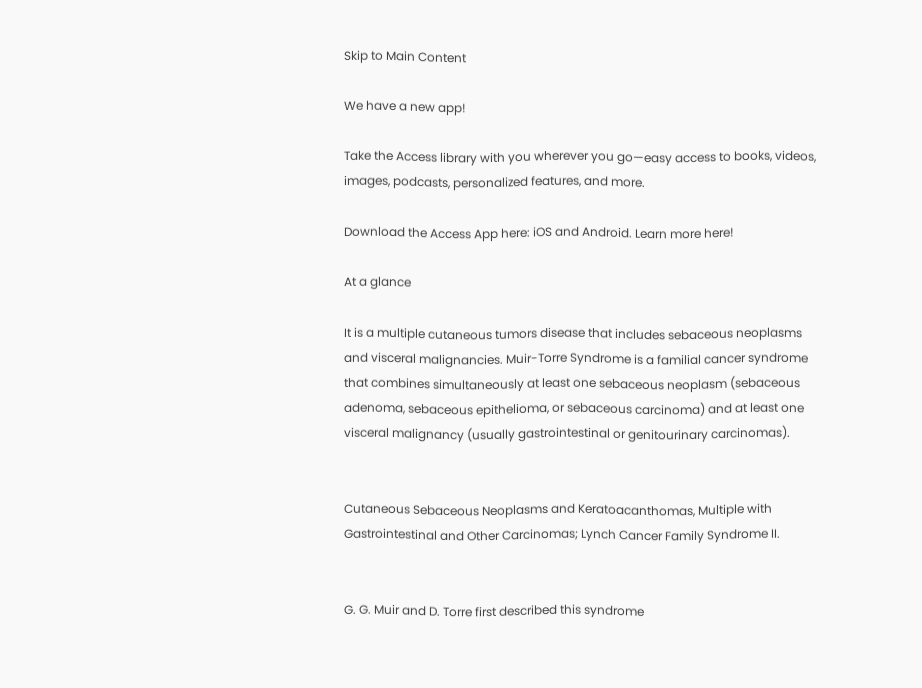Skip to Main Content

We have a new app!

Take the Access library with you wherever you go—easy access to books, videos, images, podcasts, personalized features, and more.

Download the Access App here: iOS and Android. Learn more here!

At a glance

It is a multiple cutaneous tumors disease that includes sebaceous neoplasms and visceral malignancies. Muir-Torre Syndrome is a familial cancer syndrome that combines simultaneously at least one sebaceous neoplasm (sebaceous adenoma, sebaceous epithelioma, or sebaceous carcinoma) and at least one visceral malignancy (usually gastrointestinal or genitourinary carcinomas).


Cutaneous Sebaceous Neoplasms and Keratoacanthomas, Multiple with Gastrointestinal and Other Carcinomas; Lynch Cancer Family Syndrome II.


G. G. Muir and D. Torre first described this syndrome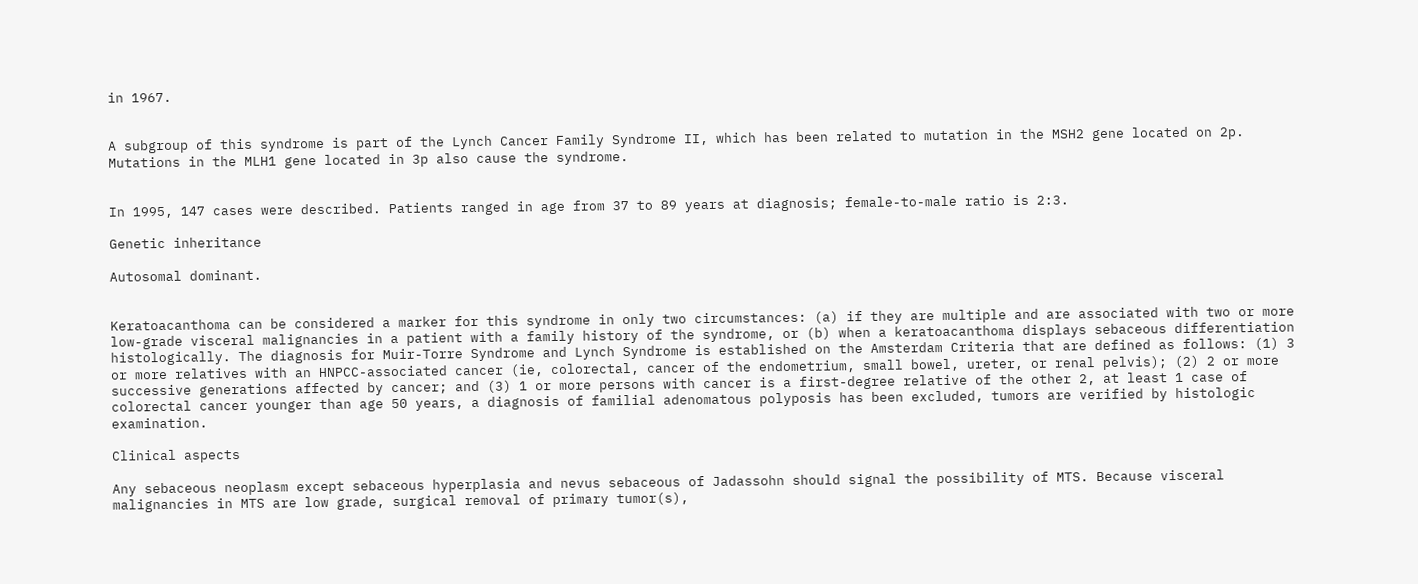in 1967.


A subgroup of this syndrome is part of the Lynch Cancer Family Syndrome II, which has been related to mutation in the MSH2 gene located on 2p. Mutations in the MLH1 gene located in 3p also cause the syndrome.


In 1995, 147 cases were described. Patients ranged in age from 37 to 89 years at diagnosis; female-to-male ratio is 2:3.

Genetic inheritance

Autosomal dominant.


Keratoacanthoma can be considered a marker for this syndrome in only two circumstances: (a) if they are multiple and are associated with two or more low-grade visceral malignancies in a patient with a family history of the syndrome, or (b) when a keratoacanthoma displays sebaceous differentiation histologically. The diagnosis for Muir-Torre Syndrome and Lynch Syndrome is established on the Amsterdam Criteria that are defined as follows: (1) 3 or more relatives with an HNPCC-associated cancer (ie, colorectal, cancer of the endometrium, small bowel, ureter, or renal pelvis); (2) 2 or more successive generations affected by cancer; and (3) 1 or more persons with cancer is a first-degree relative of the other 2, at least 1 case of colorectal cancer younger than age 50 years, a diagnosis of familial adenomatous polyposis has been excluded, tumors are verified by histologic examination.

Clinical aspects

Any sebaceous neoplasm except sebaceous hyperplasia and nevus sebaceous of Jadassohn should signal the possibility of MTS. Because visceral malignancies in MTS are low grade, surgical removal of primary tumor(s),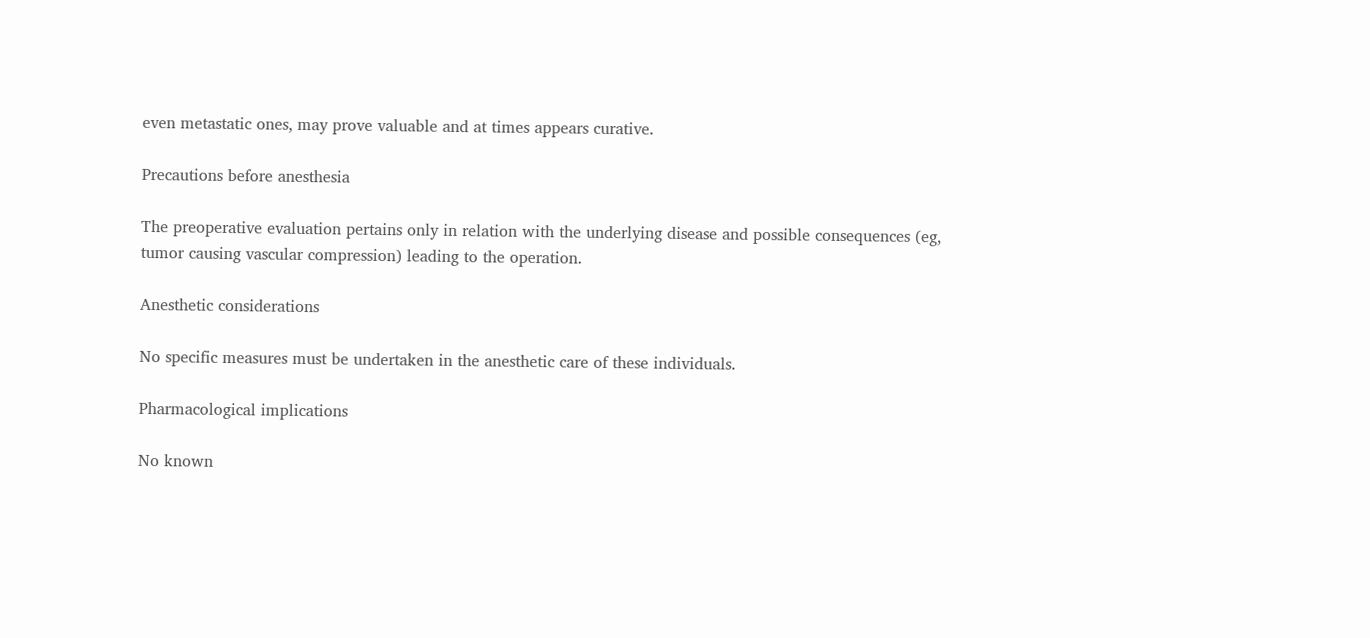even metastatic ones, may prove valuable and at times appears curative.

Precautions before anesthesia

The preoperative evaluation pertains only in relation with the underlying disease and possible consequences (eg, tumor causing vascular compression) leading to the operation.

Anesthetic considerations

No specific measures must be undertaken in the anesthetic care of these individuals.

Pharmacological implications

No known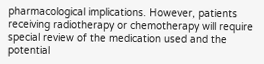pharmacological implications. However, patients receiving radiotherapy or chemotherapy will require special review of the medication used and the potential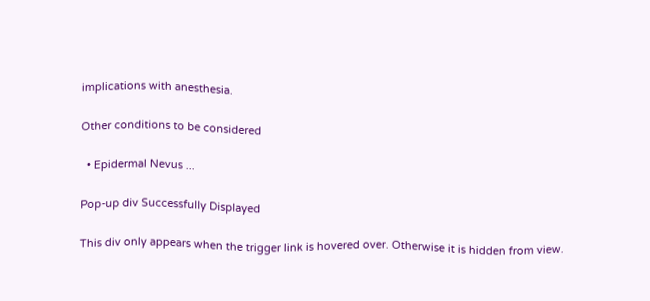implications with anesthesia.

Other conditions to be considered

  • Epidermal Nevus ...

Pop-up div Successfully Displayed

This div only appears when the trigger link is hovered over. Otherwise it is hidden from view.